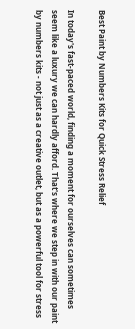Best Paint by Numbers Kits for Quick Stress Relief

In today's fast-paced world, finding a moment for ourselves can sometimes seem like a luxury we can hardly afford. That's where we step in with our paint by numbers kits - not just as a creative outlet, but as a powerful tool for stress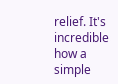relief. It's incredible how a simple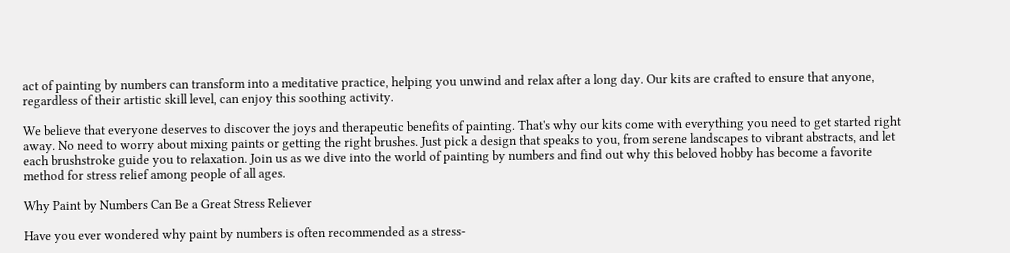act of painting by numbers can transform into a meditative practice, helping you unwind and relax after a long day. Our kits are crafted to ensure that anyone, regardless of their artistic skill level, can enjoy this soothing activity.

We believe that everyone deserves to discover the joys and therapeutic benefits of painting. That's why our kits come with everything you need to get started right away. No need to worry about mixing paints or getting the right brushes. Just pick a design that speaks to you, from serene landscapes to vibrant abstracts, and let each brushstroke guide you to relaxation. Join us as we dive into the world of painting by numbers and find out why this beloved hobby has become a favorite method for stress relief among people of all ages.

Why Paint by Numbers Can Be a Great Stress Reliever

Have you ever wondered why paint by numbers is often recommended as a stress-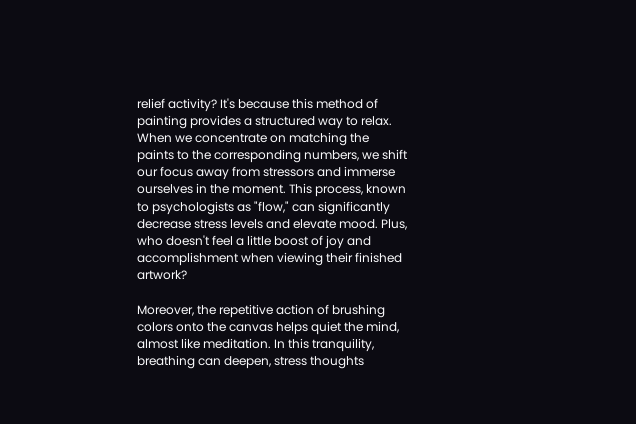relief activity? It's because this method of painting provides a structured way to relax. When we concentrate on matching the paints to the corresponding numbers, we shift our focus away from stressors and immerse ourselves in the moment. This process, known to psychologists as "flow," can significantly decrease stress levels and elevate mood. Plus, who doesn't feel a little boost of joy and accomplishment when viewing their finished artwork?

Moreover, the repetitive action of brushing colors onto the canvas helps quiet the mind, almost like meditation. In this tranquility, breathing can deepen, stress thoughts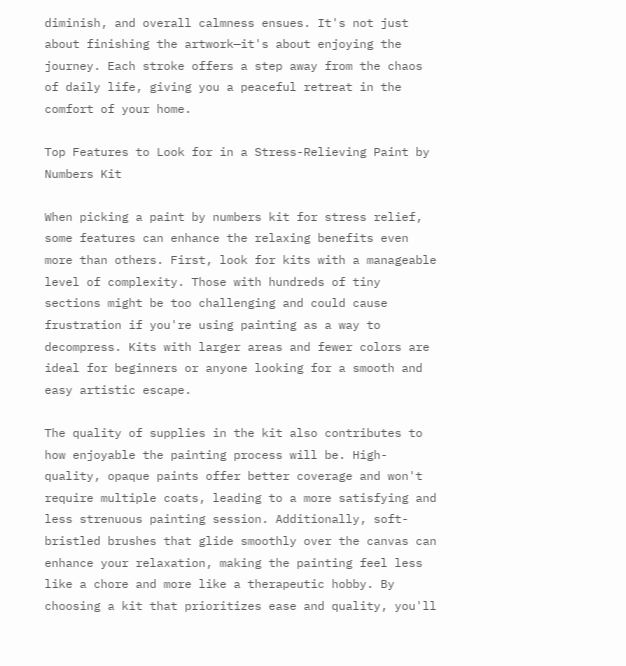diminish, and overall calmness ensues. It's not just about finishing the artwork—it's about enjoying the journey. Each stroke offers a step away from the chaos of daily life, giving you a peaceful retreat in the comfort of your home.

Top Features to Look for in a Stress-Relieving Paint by Numbers Kit

When picking a paint by numbers kit for stress relief, some features can enhance the relaxing benefits even more than others. First, look for kits with a manageable level of complexity. Those with hundreds of tiny sections might be too challenging and could cause frustration if you're using painting as a way to decompress. Kits with larger areas and fewer colors are ideal for beginners or anyone looking for a smooth and easy artistic escape.

The quality of supplies in the kit also contributes to how enjoyable the painting process will be. High-quality, opaque paints offer better coverage and won't require multiple coats, leading to a more satisfying and less strenuous painting session. Additionally, soft-bristled brushes that glide smoothly over the canvas can enhance your relaxation, making the painting feel less like a chore and more like a therapeutic hobby. By choosing a kit that prioritizes ease and quality, you'll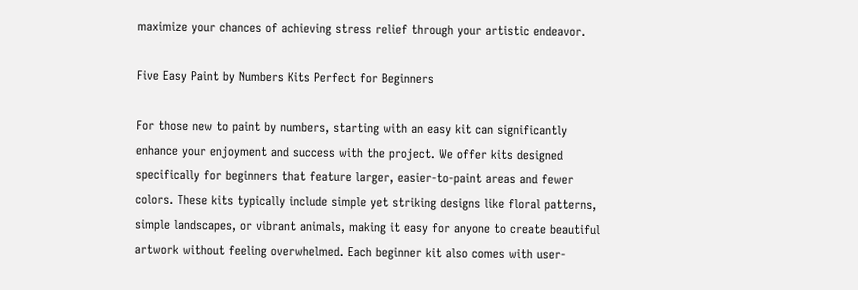maximize your chances of achieving stress relief through your artistic endeavor.

Five Easy Paint by Numbers Kits Perfect for Beginners

For those new to paint by numbers, starting with an easy kit can significantly enhance your enjoyment and success with the project. We offer kits designed specifically for beginners that feature larger, easier-to-paint areas and fewer colors. These kits typically include simple yet striking designs like floral patterns, simple landscapes, or vibrant animals, making it easy for anyone to create beautiful artwork without feeling overwhelmed. Each beginner kit also comes with user-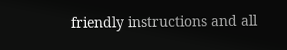friendly instructions and all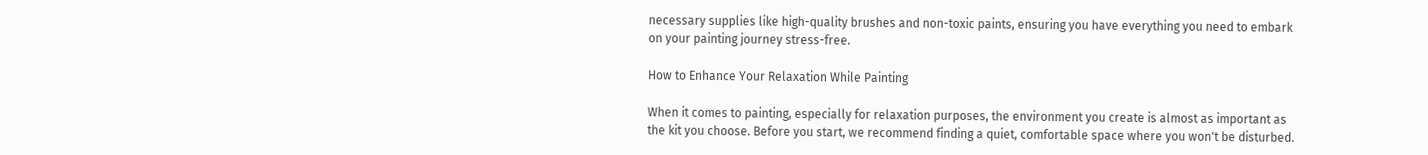necessary supplies like high-quality brushes and non-toxic paints, ensuring you have everything you need to embark on your painting journey stress-free.

How to Enhance Your Relaxation While Painting

When it comes to painting, especially for relaxation purposes, the environment you create is almost as important as the kit you choose. Before you start, we recommend finding a quiet, comfortable space where you won't be disturbed.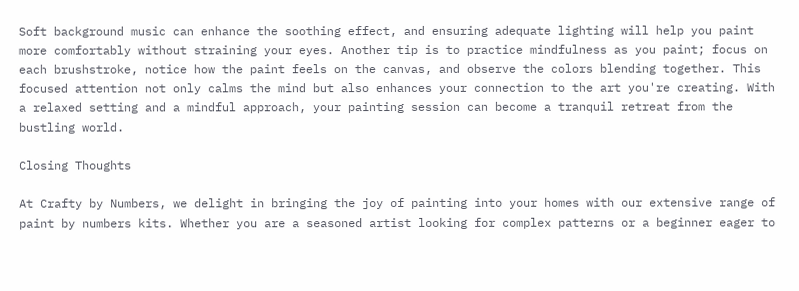Soft background music can enhance the soothing effect, and ensuring adequate lighting will help you paint more comfortably without straining your eyes. Another tip is to practice mindfulness as you paint; focus on each brushstroke, notice how the paint feels on the canvas, and observe the colors blending together. This focused attention not only calms the mind but also enhances your connection to the art you're creating. With a relaxed setting and a mindful approach, your painting session can become a tranquil retreat from the bustling world.

Closing Thoughts

At Crafty by Numbers, we delight in bringing the joy of painting into your homes with our extensive range of paint by numbers kits. Whether you are a seasoned artist looking for complex patterns or a beginner eager to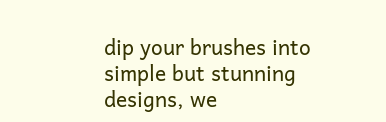dip your brushes into simple but stunning designs, we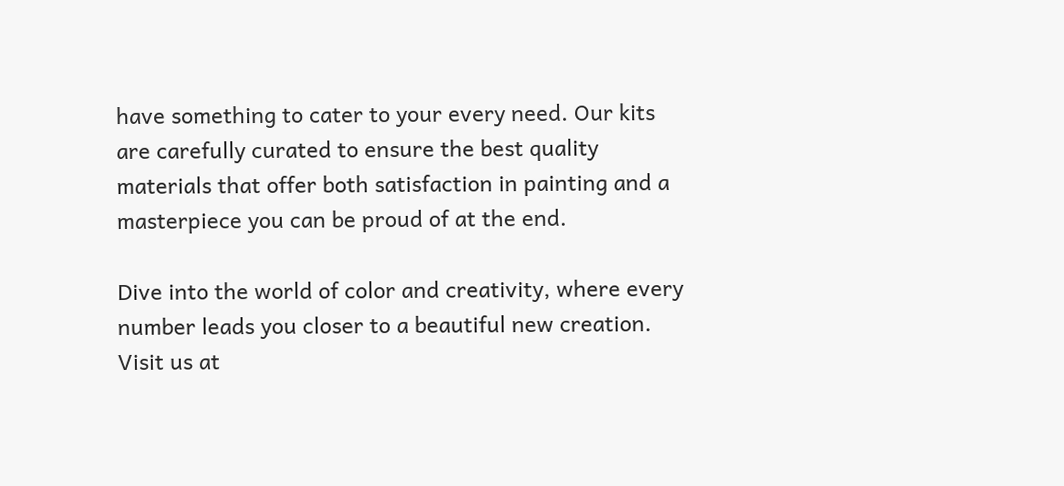have something to cater to your every need. Our kits are carefully curated to ensure the best quality materials that offer both satisfaction in painting and a masterpiece you can be proud of at the end.

Dive into the world of color and creativity, where every number leads you closer to a beautiful new creation. Visit us at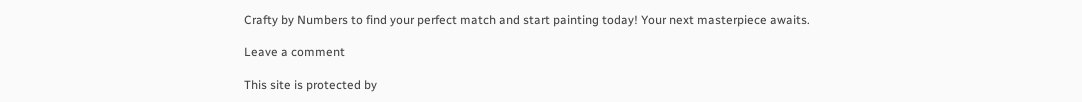Crafty by Numbers to find your perfect match and start painting today! Your next masterpiece awaits.

Leave a comment

This site is protected by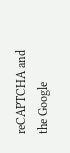reCAPTCHA and the Google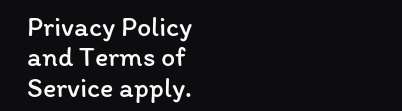Privacy Policy and Terms of Service apply.